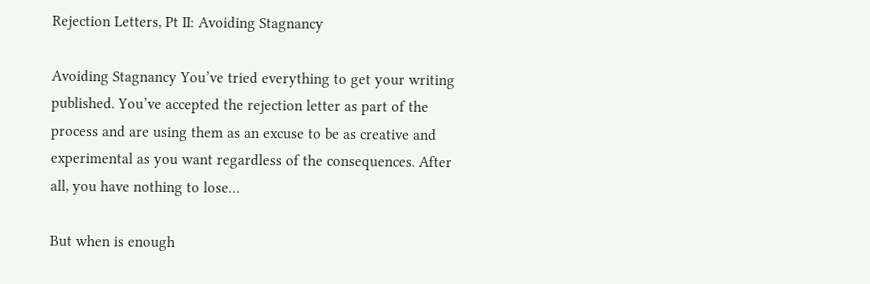Rejection Letters, Pt II: Avoiding Stagnancy

Avoiding Stagnancy You’ve tried everything to get your writing published. You’ve accepted the rejection letter as part of the process and are using them as an excuse to be as creative and experimental as you want regardless of the consequences. After all, you have nothing to lose…

But when is enough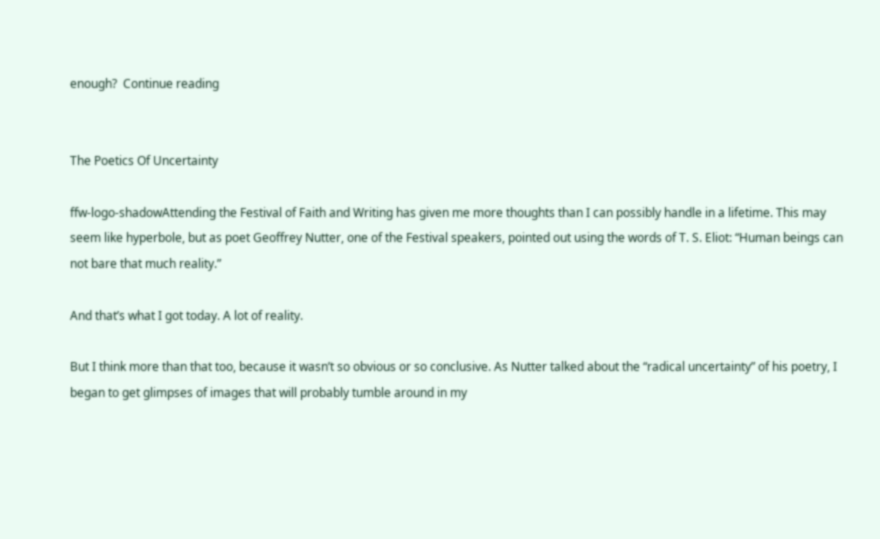enough?  Continue reading


The Poetics Of Uncertainty

ffw-logo-shadowAttending the Festival of Faith and Writing has given me more thoughts than I can possibly handle in a lifetime. This may seem like hyperbole, but as poet Geoffrey Nutter, one of the Festival speakers, pointed out using the words of T. S. Eliot: “Human beings can not bare that much reality.”

And that’s what I got today. A lot of reality.

But I think more than that too, because it wasn’t so obvious or so conclusive. As Nutter talked about the “radical uncertainty” of his poetry, I began to get glimpses of images that will probably tumble around in my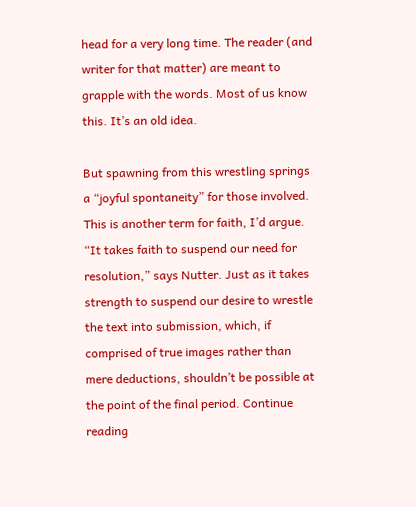head for a very long time. The reader (and writer for that matter) are meant to grapple with the words. Most of us know this. It’s an old idea.

But spawning from this wrestling springs a “joyful spontaneity” for those involved. This is another term for faith, I’d argue. “It takes faith to suspend our need for resolution,” says Nutter. Just as it takes strength to suspend our desire to wrestle the text into submission, which, if comprised of true images rather than mere deductions, shouldn’t be possible at the point of the final period. Continue reading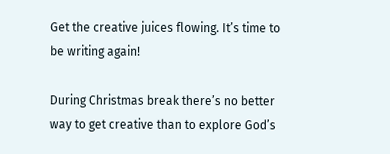Get the creative juices flowing. It’s time to be writing again!

During Christmas break there’s no better way to get creative than to explore God’s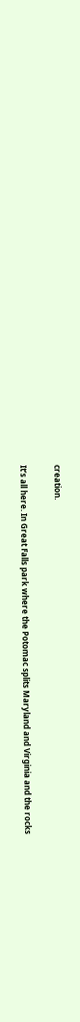creation.

It’s all here. In Great Falls park where the Potomac splits Maryland and Virginia and the rocks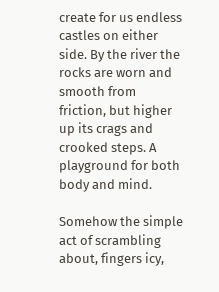create for us endless castles on either side. By the river the rocks are worn and smooth from friction, but higher up its crags and crooked steps. A playground for both body and mind.

Somehow the simple act of scrambling about, fingers icy,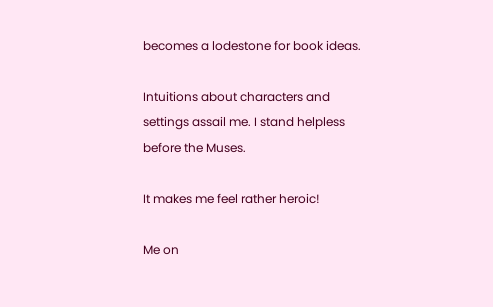becomes a lodestone for book ideas.

Intuitions about characters and settings assail me. I stand helpless before the Muses.

It makes me feel rather heroic!

Me on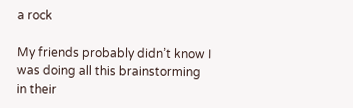a rock

My friends probably didn’t know I was doing all this brainstorming in their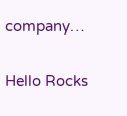company…

Hello Rocks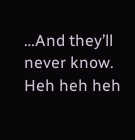…And they’ll never know.
Heh heh heh